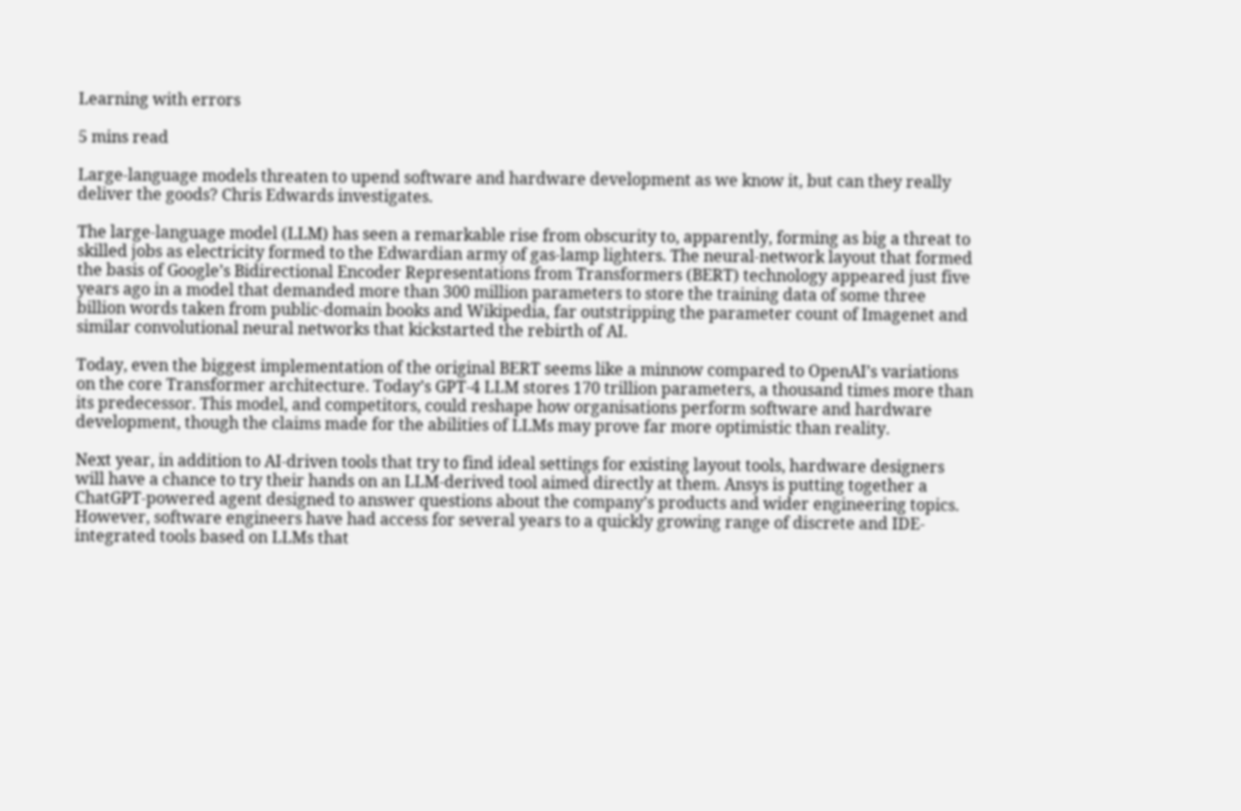Learning with errors

5 mins read

Large-language models threaten to upend software and hardware development as we know it, but can they really deliver the goods? Chris Edwards investigates.

The large-language model (LLM) has seen a remarkable rise from obscurity to, apparently, forming as big a threat to skilled jobs as electricity formed to the Edwardian army of gas-lamp lighters. The neural-network layout that formed the basis of Google’s Bidirectional Encoder Representations from Transformers (BERT) technology appeared just five years ago in a model that demanded more than 300 million parameters to store the training data of some three billion words taken from public-domain books and Wikipedia, far outstripping the parameter count of Imagenet and similar convolutional neural networks that kickstarted the rebirth of AI.

Today, even the biggest implementation of the original BERT seems like a minnow compared to OpenAI’s variations on the core Transformer architecture. Today’s GPT-4 LLM stores 170 trillion parameters, a thousand times more than its predecessor. This model, and competitors, could reshape how organisations perform software and hardware development, though the claims made for the abilities of LLMs may prove far more optimistic than reality.

Next year, in addition to AI-driven tools that try to find ideal settings for existing layout tools, hardware designers will have a chance to try their hands on an LLM-derived tool aimed directly at them. Ansys is putting together a ChatGPT-powered agent designed to answer questions about the company’s products and wider engineering topics. However, software engineers have had access for several years to a quickly growing range of discrete and IDE-integrated tools based on LLMs that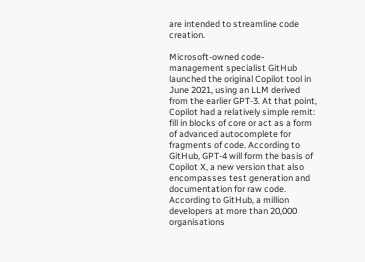are intended to streamline code creation.

Microsoft-owned code-management specialist GitHub launched the original Copilot tool in June 2021, using an LLM derived from the earlier GPT-3. At that point, Copilot had a relatively simple remit: fill in blocks of core or act as a form of advanced autocomplete for fragments of code. According to GitHub, GPT-4 will form the basis of Copilot X, a new version that also encompasses test generation and documentation for raw code. According to GitHub, a million developers at more than 20,000 organisations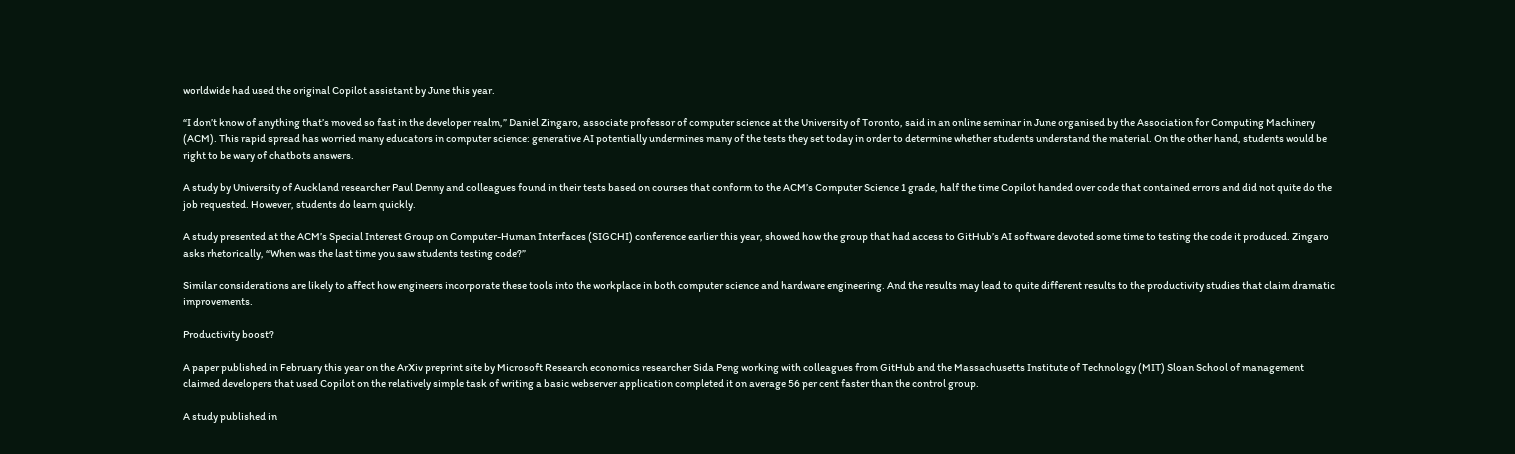worldwide had used the original Copilot assistant by June this year.

“I don’t know of anything that’s moved so fast in the developer realm,” Daniel Zingaro, associate professor of computer science at the University of Toronto, said in an online seminar in June organised by the Association for Computing Machinery (ACM). This rapid spread has worried many educators in computer science: generative AI potentially undermines many of the tests they set today in order to determine whether students understand the material. On the other hand, students would be right to be wary of chatbots answers.

A study by University of Auckland researcher Paul Denny and colleagues found in their tests based on courses that conform to the ACM’s Computer Science 1 grade, half the time Copilot handed over code that contained errors and did not quite do the job requested. However, students do learn quickly.

A study presented at the ACM’s Special Interest Group on Computer-Human Interfaces (SIGCHI) conference earlier this year, showed how the group that had access to GitHub’s AI software devoted some time to testing the code it produced. Zingaro asks rhetorically, “When was the last time you saw students testing code?”

Similar considerations are likely to affect how engineers incorporate these tools into the workplace in both computer science and hardware engineering. And the results may lead to quite different results to the productivity studies that claim dramatic improvements.

Productivity boost?

A paper published in February this year on the ArXiv preprint site by Microsoft Research economics researcher Sida Peng working with colleagues from GitHub and the Massachusetts Institute of Technology (MIT) Sloan School of management claimed developers that used Copilot on the relatively simple task of writing a basic webserver application completed it on average 56 per cent faster than the control group.

A study published in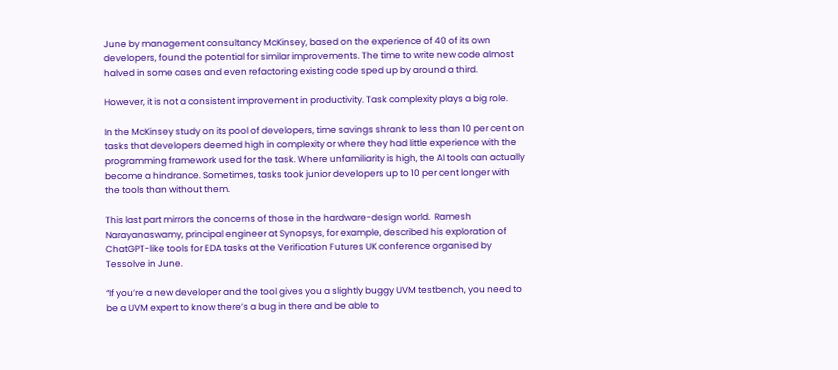June by management consultancy McKinsey, based on the experience of 40 of its own developers, found the potential for similar improvements. The time to write new code almost halved in some cases and even refactoring existing code sped up by around a third.

However, it is not a consistent improvement in productivity. Task complexity plays a big role.

In the McKinsey study on its pool of developers, time savings shrank to less than 10 per cent on tasks that developers deemed high in complexity or where they had little experience with the programming framework used for the task. Where unfamiliarity is high, the AI tools can actually become a hindrance. Sometimes, tasks took junior developers up to 10 per cent longer with the tools than without them.

This last part mirrors the concerns of those in the hardware-design world.  Ramesh Narayanaswamy, principal engineer at Synopsys, for example, described his exploration of ChatGPT-like tools for EDA tasks at the Verification Futures UK conference organised by Tessolve in June.

“If you’re a new developer and the tool gives you a slightly buggy UVM testbench, you need to be a UVM expert to know there’s a bug in there and be able to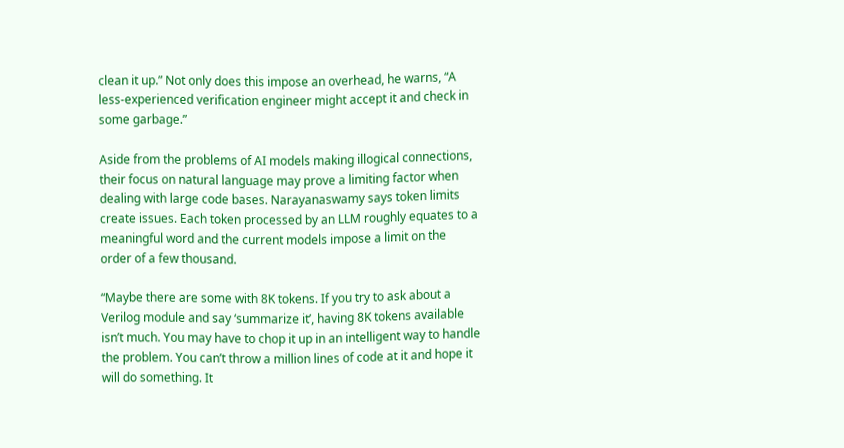clean it up.” Not only does this impose an overhead, he warns, “A less-experienced verification engineer might accept it and check in some garbage.”

Aside from the problems of AI models making illogical connections, their focus on natural language may prove a limiting factor when dealing with large code bases. Narayanaswamy says token limits create issues. Each token processed by an LLM roughly equates to a meaningful word and the current models impose a limit on the order of a few thousand.

“Maybe there are some with 8K tokens. If you try to ask about a Verilog module and say ‘summarize it’, having 8K tokens available isn’t much. You may have to chop it up in an intelligent way to handle the problem. You can’t throw a million lines of code at it and hope it will do something. It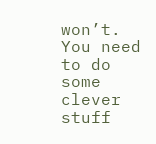won’t. You need to do some clever stuff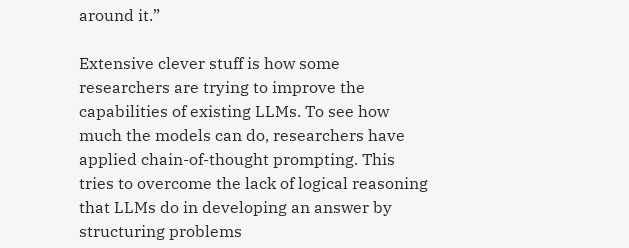around it.”

Extensive clever stuff is how some researchers are trying to improve the capabilities of existing LLMs. To see how much the models can do, researchers have applied chain-of-thought prompting. This tries to overcome the lack of logical reasoning that LLMs do in developing an answer by structuring problems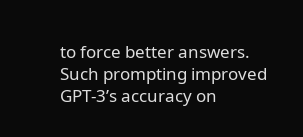to force better answers. Such prompting improved GPT-3’s accuracy on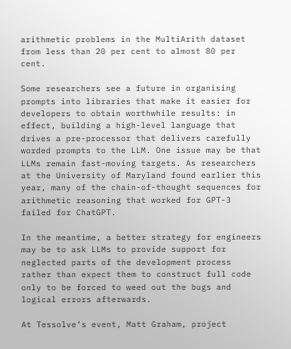arithmetic problems in the MultiArith dataset from less than 20 per cent to almost 80 per cent.

Some researchers see a future in organising prompts into libraries that make it easier for developers to obtain worthwhile results: in effect, building a high-level language that drives a pre-processor that delivers carefully worded prompts to the LLM. One issue may be that LLMs remain fast-moving targets. As researchers at the University of Maryland found earlier this year, many of the chain-of-thought sequences for arithmetic reasoning that worked for GPT-3 failed for ChatGPT.

In the meantime, a better strategy for engineers may be to ask LLMs to provide support for neglected parts of the development process rather than expect them to construct full code only to be forced to weed out the bugs and logical errors afterwards.

At Tessolve’s event, Matt Graham, project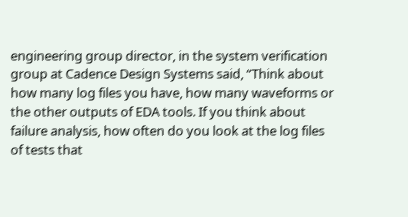engineering group director, in the system verification group at Cadence Design Systems said, “Think about how many log files you have, how many waveforms or the other outputs of EDA tools. If you think about failure analysis, how often do you look at the log files of tests that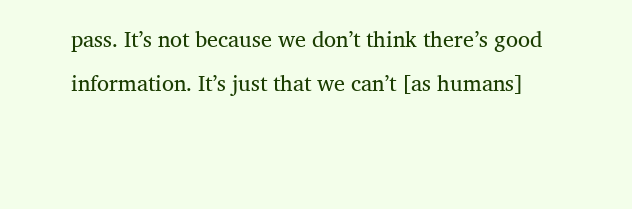pass. It’s not because we don’t think there’s good information. It’s just that we can’t [as humans]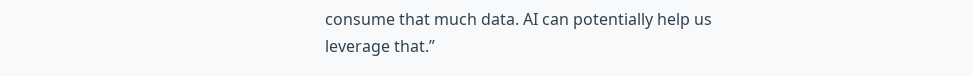consume that much data. AI can potentially help us leverage that.”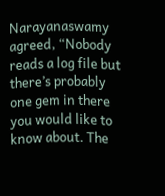Narayanaswamy agreed, “Nobody reads a log file but there’s probably one gem in there you would like to know about. The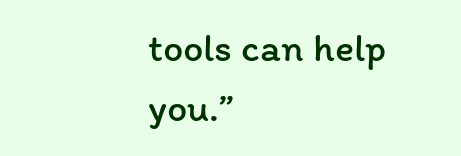tools can help you.”